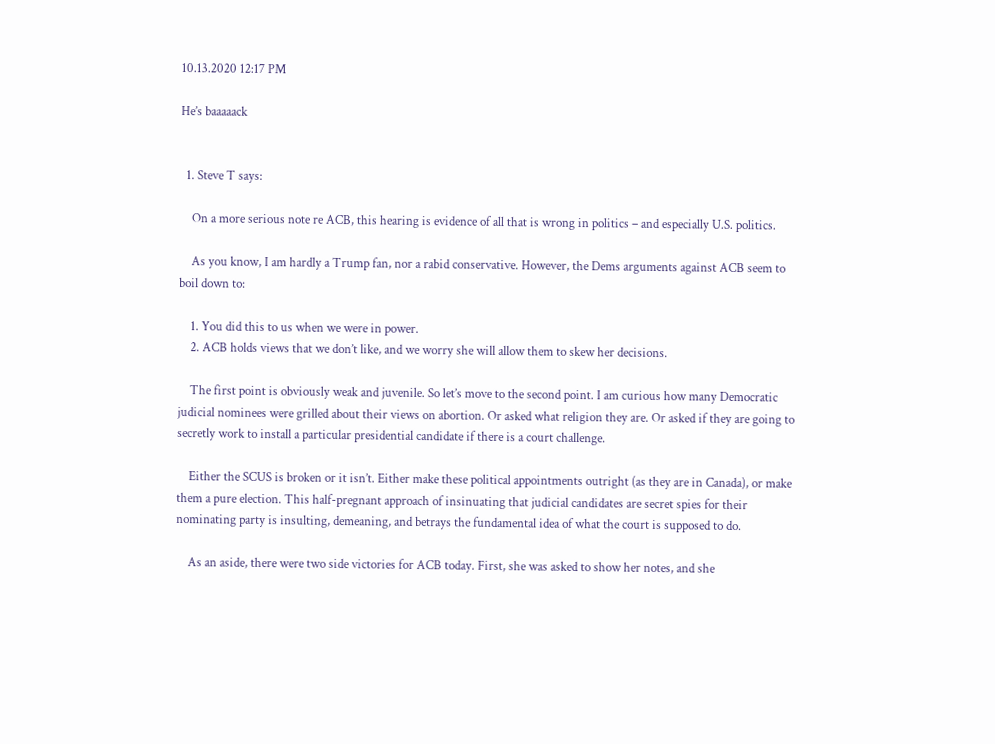10.13.2020 12:17 PM

He’s baaaaack


  1. Steve T says:

    On a more serious note re ACB, this hearing is evidence of all that is wrong in politics – and especially U.S. politics.

    As you know, I am hardly a Trump fan, nor a rabid conservative. However, the Dems arguments against ACB seem to boil down to:

    1. You did this to us when we were in power.
    2. ACB holds views that we don’t like, and we worry she will allow them to skew her decisions.

    The first point is obviously weak and juvenile. So let’s move to the second point. I am curious how many Democratic judicial nominees were grilled about their views on abortion. Or asked what religion they are. Or asked if they are going to secretly work to install a particular presidential candidate if there is a court challenge.

    Either the SCUS is broken or it isn’t. Either make these political appointments outright (as they are in Canada), or make them a pure election. This half-pregnant approach of insinuating that judicial candidates are secret spies for their nominating party is insulting, demeaning, and betrays the fundamental idea of what the court is supposed to do.

    As an aside, there were two side victories for ACB today. First, she was asked to show her notes, and she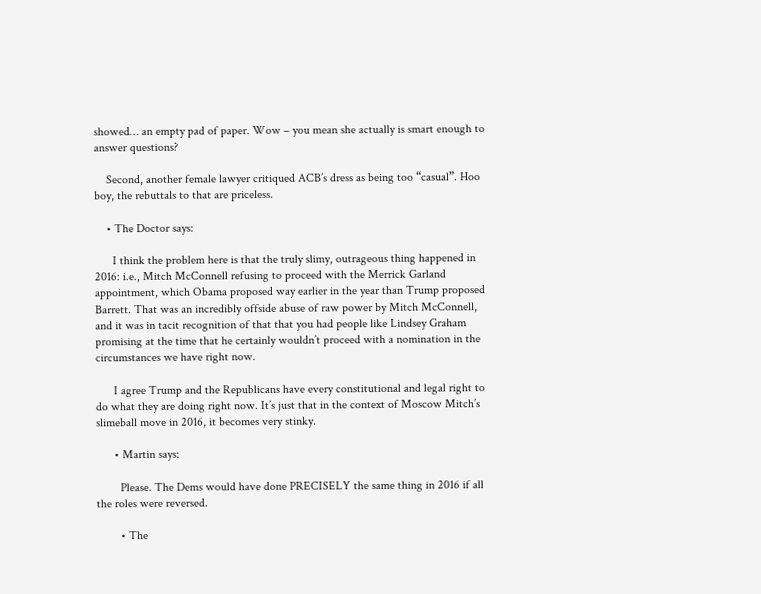showed… an empty pad of paper. Wow – you mean she actually is smart enough to answer questions?

    Second, another female lawyer critiqued ACB’s dress as being too “casual”. Hoo boy, the rebuttals to that are priceless.

    • The Doctor says:

      I think the problem here is that the truly slimy, outrageous thing happened in 2016: i.e., Mitch McConnell refusing to proceed with the Merrick Garland appointment, which Obama proposed way earlier in the year than Trump proposed Barrett. That was an incredibly offside abuse of raw power by Mitch McConnell, and it was in tacit recognition of that that you had people like Lindsey Graham promising at the time that he certainly wouldn’t proceed with a nomination in the circumstances we have right now.

      I agree Trump and the Republicans have every constitutional and legal right to do what they are doing right now. It’s just that in the context of Moscow Mitch’s slimeball move in 2016, it becomes very stinky.

      • Martin says:

        Please. The Dems would have done PRECISELY the same thing in 2016 if all the roles were reversed.

        • The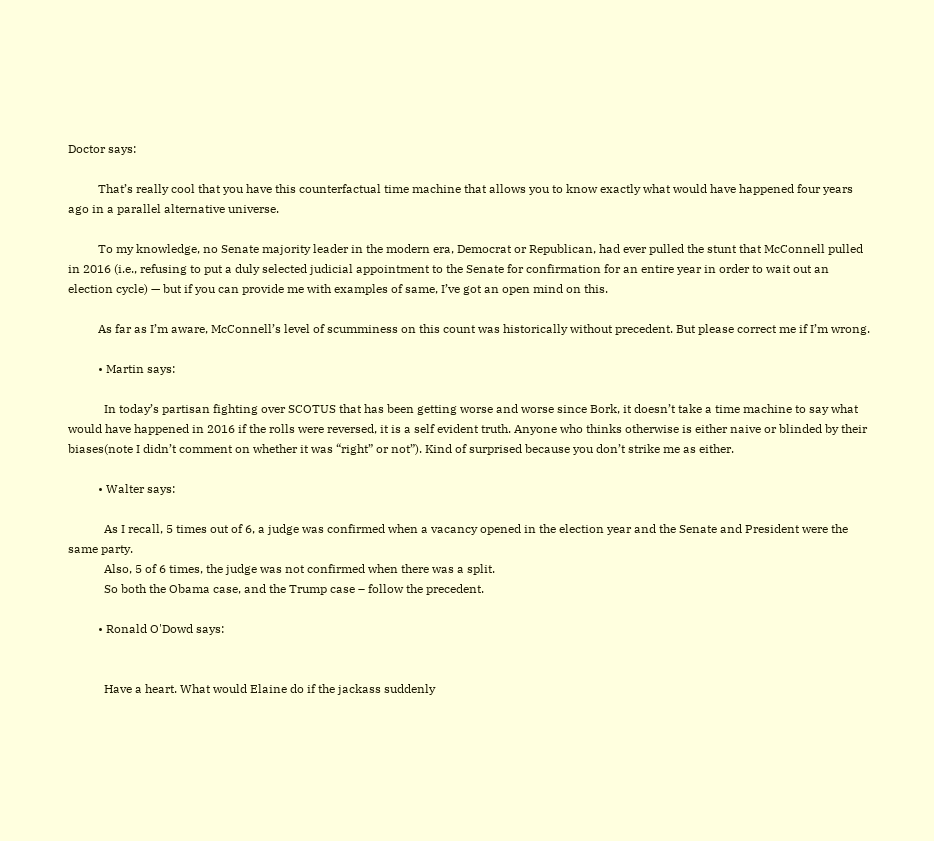Doctor says:

          That’s really cool that you have this counterfactual time machine that allows you to know exactly what would have happened four years ago in a parallel alternative universe.

          To my knowledge, no Senate majority leader in the modern era, Democrat or Republican, had ever pulled the stunt that McConnell pulled in 2016 (i.e., refusing to put a duly selected judicial appointment to the Senate for confirmation for an entire year in order to wait out an election cycle) — but if you can provide me with examples of same, I’ve got an open mind on this.

          As far as I’m aware, McConnell’s level of scumminess on this count was historically without precedent. But please correct me if I’m wrong.

          • Martin says:

            In today’s partisan fighting over SCOTUS that has been getting worse and worse since Bork, it doesn’t take a time machine to say what would have happened in 2016 if the rolls were reversed, it is a self evident truth. Anyone who thinks otherwise is either naive or blinded by their biases(note I didn’t comment on whether it was “right” or not”). Kind of surprised because you don’t strike me as either.

          • Walter says:

            As I recall, 5 times out of 6, a judge was confirmed when a vacancy opened in the election year and the Senate and President were the same party.
            Also, 5 of 6 times, the judge was not confirmed when there was a split.
            So both the Obama case, and the Trump case – follow the precedent.

          • Ronald O'Dowd says:


            Have a heart. What would Elaine do if the jackass suddenly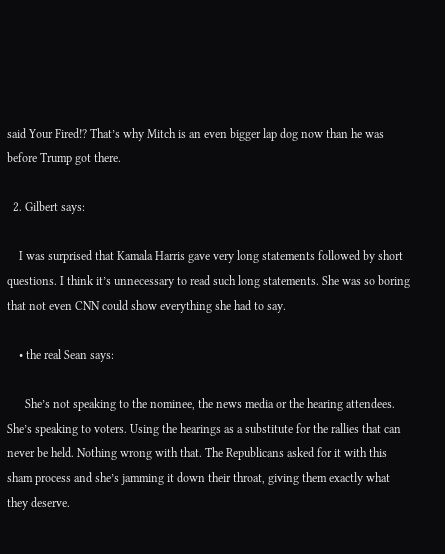said Your Fired!? That’s why Mitch is an even bigger lap dog now than he was before Trump got there.

  2. Gilbert says:

    I was surprised that Kamala Harris gave very long statements followed by short questions. I think it’s unnecessary to read such long statements. She was so boring that not even CNN could show everything she had to say.

    • the real Sean says:

      She’s not speaking to the nominee, the news media or the hearing attendees. She’s speaking to voters. Using the hearings as a substitute for the rallies that can never be held. Nothing wrong with that. The Republicans asked for it with this sham process and she’s jamming it down their throat, giving them exactly what they deserve.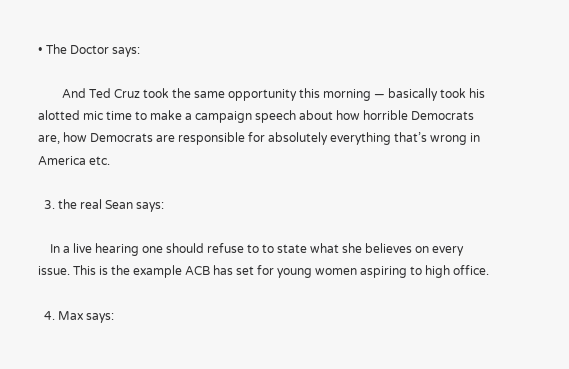• The Doctor says:

        And Ted Cruz took the same opportunity this morning — basically took his alotted mic time to make a campaign speech about how horrible Democrats are, how Democrats are responsible for absolutely everything that’s wrong in America etc.

  3. the real Sean says:

    In a live hearing one should refuse to to state what she believes on every issue. This is the example ACB has set for young women aspiring to high office.

  4. Max says: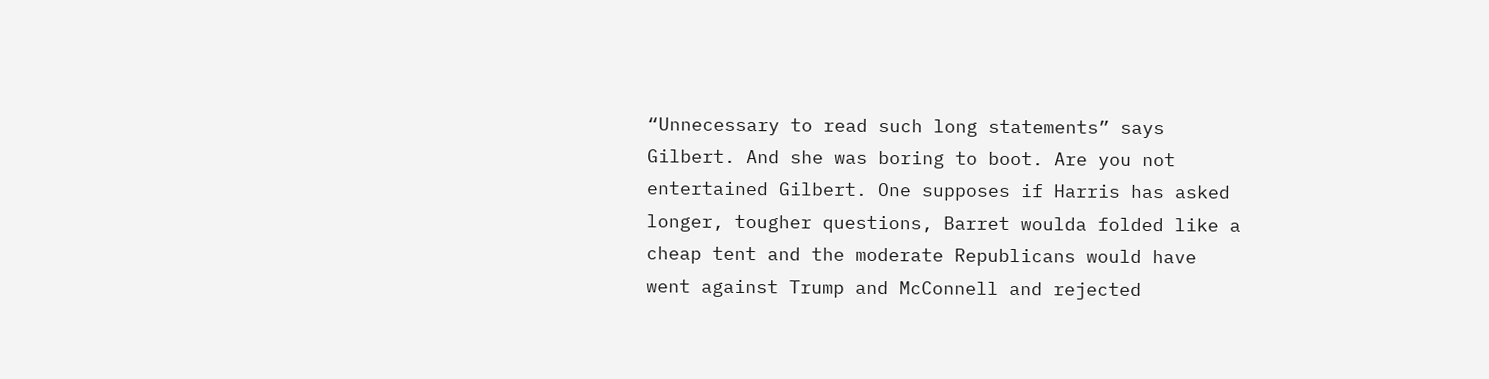“Unnecessary to read such long statements” says Gilbert. And she was boring to boot. Are you not entertained Gilbert. One supposes if Harris has asked longer, tougher questions, Barret woulda folded like a cheap tent and the moderate Republicans would have went against Trump and McConnell and rejected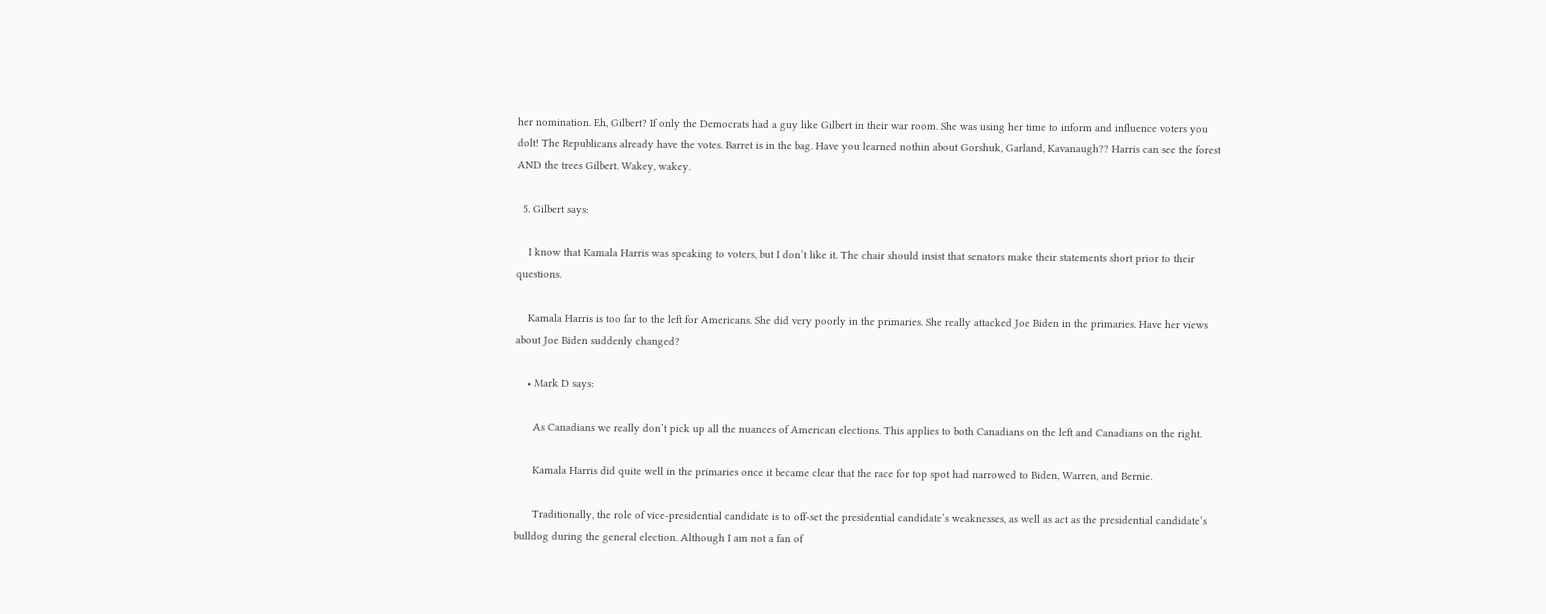her nomination. Eh, Gilbert? If only the Democrats had a guy like Gilbert in their war room. She was using her time to inform and influence voters you dolt! The Republicans already have the votes. Barret is in the bag. Have you learned nothin about Gorshuk, Garland, Kavanaugh?? Harris can see the forest AND the trees Gilbert. Wakey, wakey.

  5. Gilbert says:

    I know that Kamala Harris was speaking to voters, but I don’t like it. The chair should insist that senators make their statements short prior to their questions.

    Kamala Harris is too far to the left for Americans. She did very poorly in the primaries. She really attacked Joe Biden in the primaries. Have her views about Joe Biden suddenly changed?

    • Mark D says:

      As Canadians we really don’t pick up all the nuances of American elections. This applies to both Canadians on the left and Canadians on the right.

      Kamala Harris did quite well in the primaries once it became clear that the race for top spot had narrowed to Biden, Warren, and Bernie.

      Traditionally, the role of vice-presidential candidate is to off-set the presidential candidate’s weaknesses, as well as act as the presidential candidate’s bulldog during the general election. Although I am not a fan of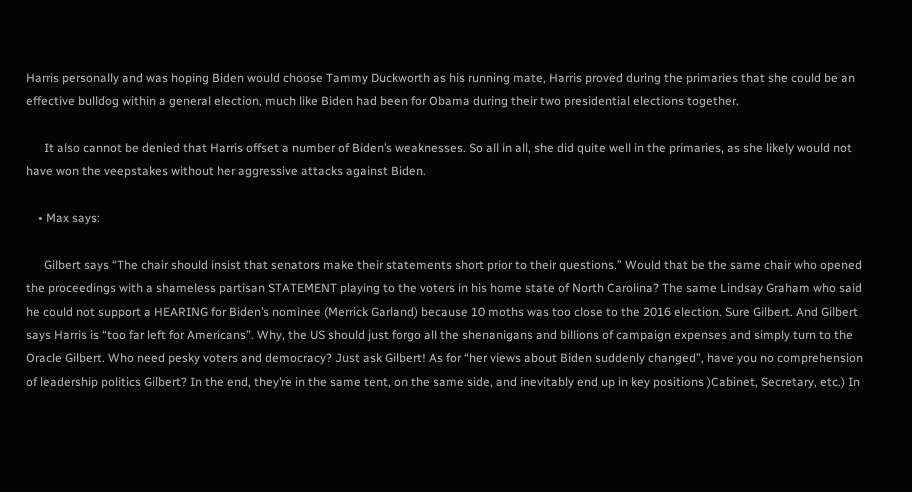Harris personally and was hoping Biden would choose Tammy Duckworth as his running mate, Harris proved during the primaries that she could be an effective bulldog within a general election, much like Biden had been for Obama during their two presidential elections together.

      It also cannot be denied that Harris offset a number of Biden’s weaknesses. So all in all, she did quite well in the primaries, as she likely would not have won the veepstakes without her aggressive attacks against Biden.

    • Max says:

      Gilbert says “The chair should insist that senators make their statements short prior to their questions.” Would that be the same chair who opened the proceedings with a shameless partisan STATEMENT playing to the voters in his home state of North Carolina? The same Lindsay Graham who said he could not support a HEARING for Biden’s nominee (Merrick Garland) because 10 moths was too close to the 2016 election. Sure Gilbert. And Gilbert says Harris is “too far left for Americans”. Why, the US should just forgo all the shenanigans and billions of campaign expenses and simply turn to the Oracle Gilbert. Who need pesky voters and democracy? Just ask Gilbert! As for “her views about Biden suddenly changed”, have you no comprehension of leadership politics Gilbert? In the end, they’re in the same tent, on the same side, and inevitably end up in key positions )Cabinet, Secretary, etc.) In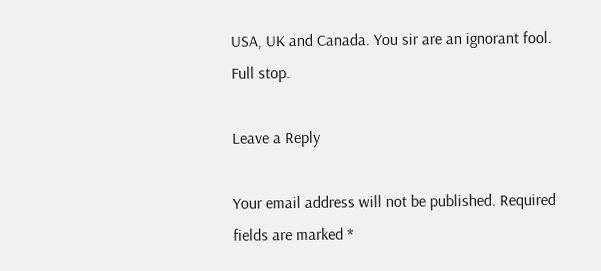USA, UK and Canada. You sir are an ignorant fool. Full stop.

Leave a Reply

Your email address will not be published. Required fields are marked *